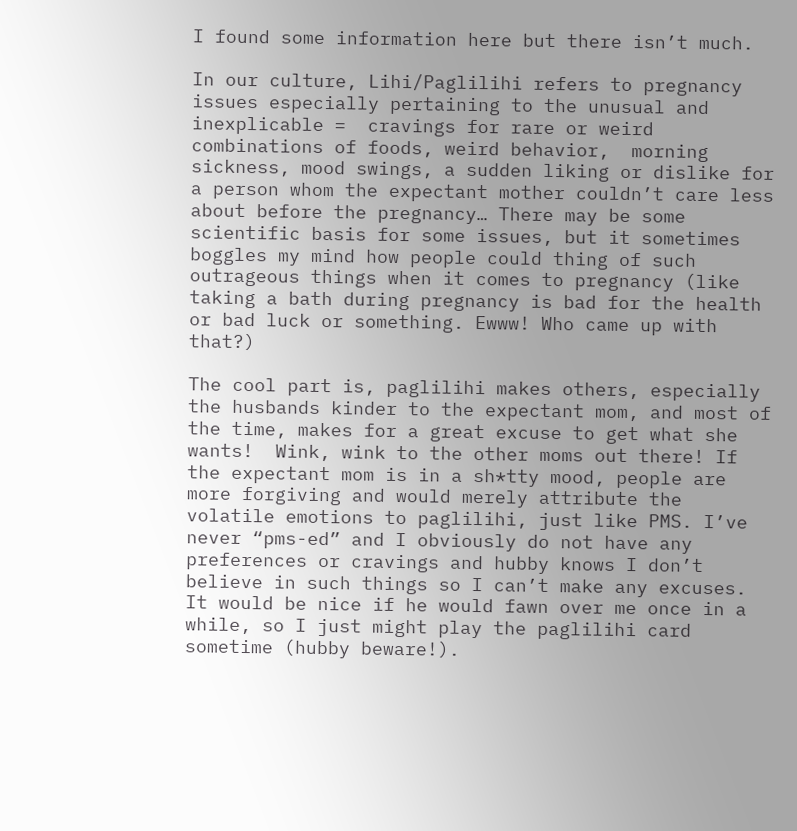I found some information here but there isn’t much.

In our culture, Lihi/Paglilihi refers to pregnancy issues especially pertaining to the unusual and inexplicable =  cravings for rare or weird combinations of foods, weird behavior,  morning sickness, mood swings, a sudden liking or dislike for a person whom the expectant mother couldn’t care less about before the pregnancy… There may be some scientific basis for some issues, but it sometimes boggles my mind how people could thing of such outrageous things when it comes to pregnancy (like taking a bath during pregnancy is bad for the health or bad luck or something. Ewww! Who came up with that?)

The cool part is, paglilihi makes others, especially the husbands kinder to the expectant mom, and most of the time, makes for a great excuse to get what she wants!  Wink, wink to the other moms out there! If the expectant mom is in a sh*tty mood, people are more forgiving and would merely attribute the volatile emotions to paglilihi, just like PMS. I’ve never “pms-ed” and I obviously do not have any preferences or cravings and hubby knows I don’t believe in such things so I can’t make any excuses. It would be nice if he would fawn over me once in a while, so I just might play the paglilihi card sometime (hubby beware!).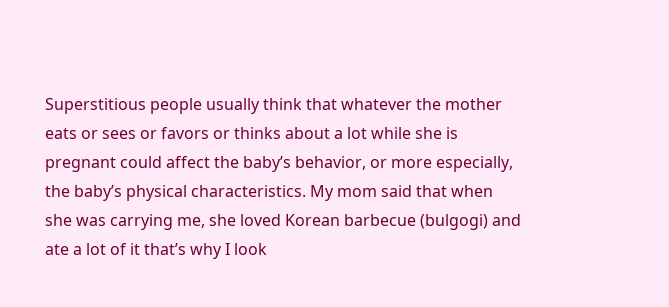Superstitious people usually think that whatever the mother eats or sees or favors or thinks about a lot while she is pregnant could affect the baby’s behavior, or more especially, the baby’s physical characteristics. My mom said that when she was carrying me, she loved Korean barbecue (bulgogi) and ate a lot of it that’s why I look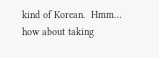kind of Korean.  Hmm… how about taking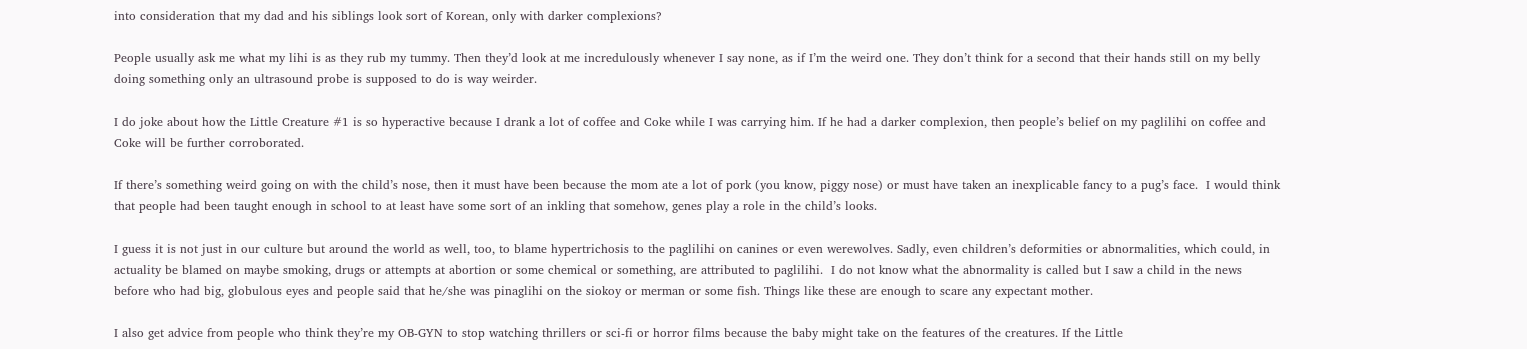into consideration that my dad and his siblings look sort of Korean, only with darker complexions?

People usually ask me what my lihi is as they rub my tummy. Then they’d look at me incredulously whenever I say none, as if I’m the weird one. They don’t think for a second that their hands still on my belly doing something only an ultrasound probe is supposed to do is way weirder.

I do joke about how the Little Creature #1 is so hyperactive because I drank a lot of coffee and Coke while I was carrying him. If he had a darker complexion, then people’s belief on my paglilihi on coffee and Coke will be further corroborated.

If there’s something weird going on with the child’s nose, then it must have been because the mom ate a lot of pork (you know, piggy nose) or must have taken an inexplicable fancy to a pug’s face.  I would think that people had been taught enough in school to at least have some sort of an inkling that somehow, genes play a role in the child’s looks.

I guess it is not just in our culture but around the world as well, too, to blame hypertrichosis to the paglilihi on canines or even werewolves. Sadly, even children’s deformities or abnormalities, which could, in actuality be blamed on maybe smoking, drugs or attempts at abortion or some chemical or something, are attributed to paglilihi.  I do not know what the abnormality is called but I saw a child in the news before who had big, globulous eyes and people said that he/she was pinaglihi on the siokoy or merman or some fish. Things like these are enough to scare any expectant mother.

I also get advice from people who think they’re my OB-GYN to stop watching thrillers or sci-fi or horror films because the baby might take on the features of the creatures. If the Little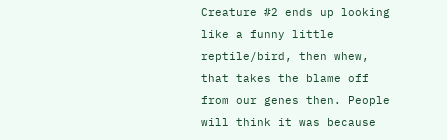Creature #2 ends up looking like a funny little reptile/bird, then whew, that takes the blame off from our genes then. People will think it was because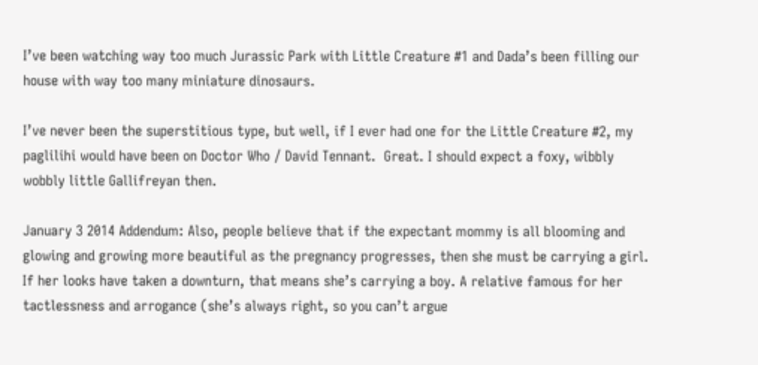I’ve been watching way too much Jurassic Park with Little Creature #1 and Dada’s been filling our house with way too many miniature dinosaurs.

I’ve never been the superstitious type, but well, if I ever had one for the Little Creature #2, my paglilihi would have been on Doctor Who / David Tennant.  Great. I should expect a foxy, wibbly wobbly little Gallifreyan then.

January 3 2014 Addendum: Also, people believe that if the expectant mommy is all blooming and glowing and growing more beautiful as the pregnancy progresses, then she must be carrying a girl. If her looks have taken a downturn, that means she’s carrying a boy. A relative famous for her tactlessness and arrogance (she’s always right, so you can’t argue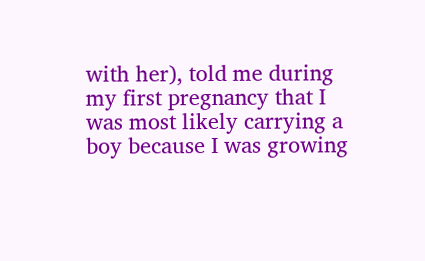with her), told me during my first pregnancy that I was most likely carrying a boy because I was growing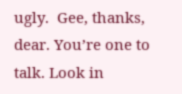ugly.  Gee, thanks, dear. You’re one to talk. Look in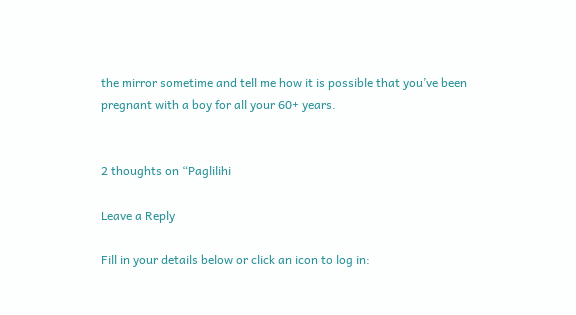the mirror sometime and tell me how it is possible that you’ve been pregnant with a boy for all your 60+ years.


2 thoughts on “Paglilihi

Leave a Reply

Fill in your details below or click an icon to log in: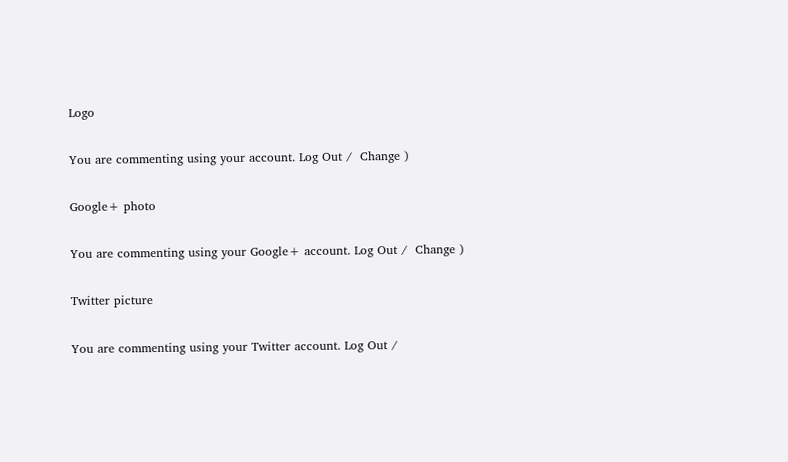Logo

You are commenting using your account. Log Out /  Change )

Google+ photo

You are commenting using your Google+ account. Log Out /  Change )

Twitter picture

You are commenting using your Twitter account. Log Out /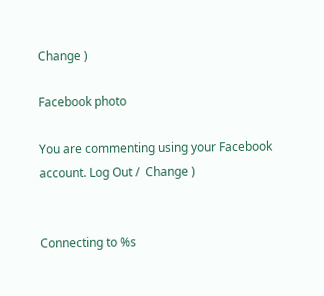Change )

Facebook photo

You are commenting using your Facebook account. Log Out /  Change )


Connecting to %s